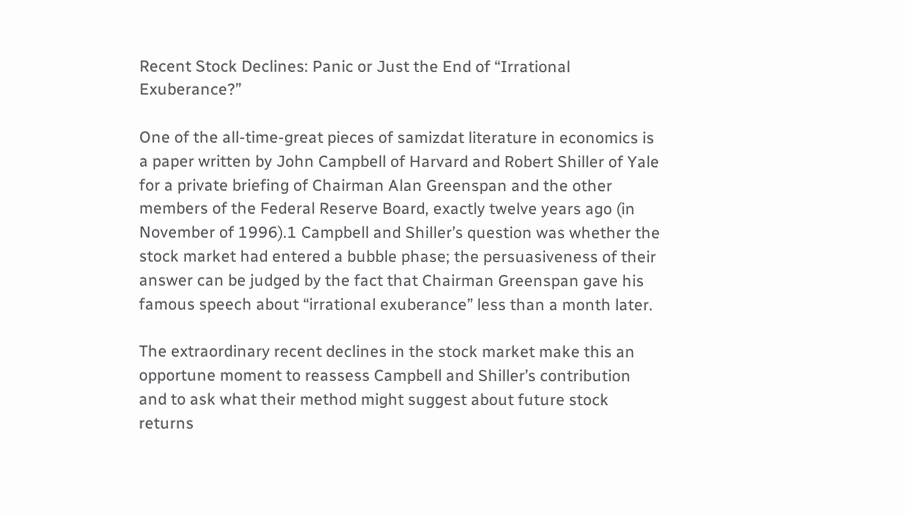Recent Stock Declines: Panic or Just the End of “Irrational Exuberance?”

One of the all-time-great pieces of samizdat literature in economics is a paper written by John Campbell of Harvard and Robert Shiller of Yale for a private briefing of Chairman Alan Greenspan and the other members of the Federal Reserve Board, exactly twelve years ago (in November of 1996).1 Campbell and Shiller’s question was whether the stock market had entered a bubble phase; the persuasiveness of their answer can be judged by the fact that Chairman Greenspan gave his famous speech about “irrational exuberance” less than a month later.

The extraordinary recent declines in the stock market make this an opportune moment to reassess Campbell and Shiller’s contribution and to ask what their method might suggest about future stock returns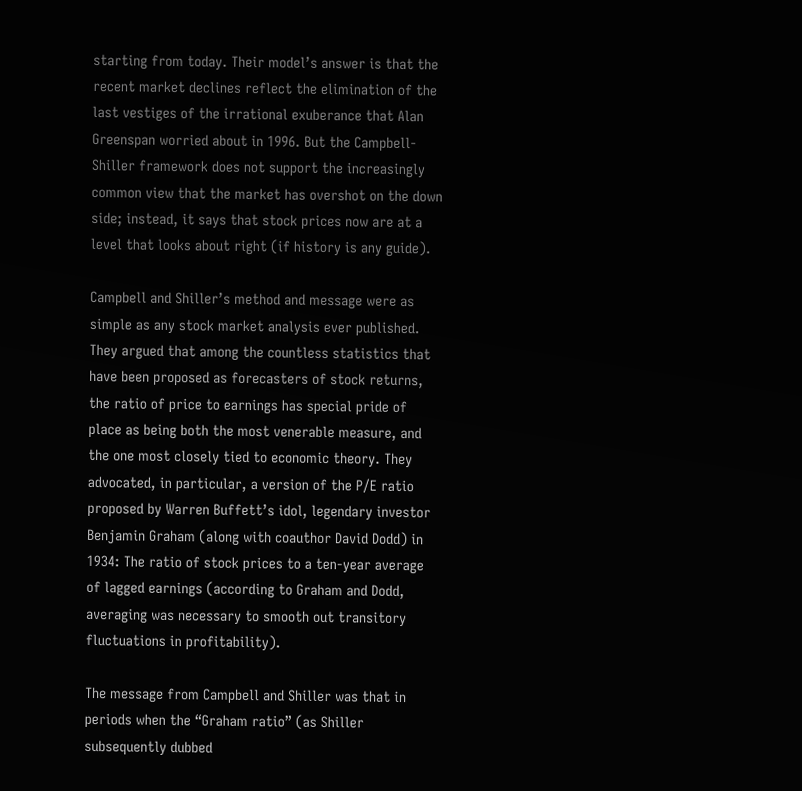starting from today. Their model’s answer is that the recent market declines reflect the elimination of the last vestiges of the irrational exuberance that Alan Greenspan worried about in 1996. But the Campbell-Shiller framework does not support the increasingly common view that the market has overshot on the down side; instead, it says that stock prices now are at a level that looks about right (if history is any guide).

Campbell and Shiller’s method and message were as simple as any stock market analysis ever published. They argued that among the countless statistics that have been proposed as forecasters of stock returns, the ratio of price to earnings has special pride of place as being both the most venerable measure, and the one most closely tied to economic theory. They advocated, in particular, a version of the P/E ratio proposed by Warren Buffett’s idol, legendary investor Benjamin Graham (along with coauthor David Dodd) in 1934: The ratio of stock prices to a ten-year average of lagged earnings (according to Graham and Dodd, averaging was necessary to smooth out transitory fluctuations in profitability).

The message from Campbell and Shiller was that in periods when the “Graham ratio” (as Shiller subsequently dubbed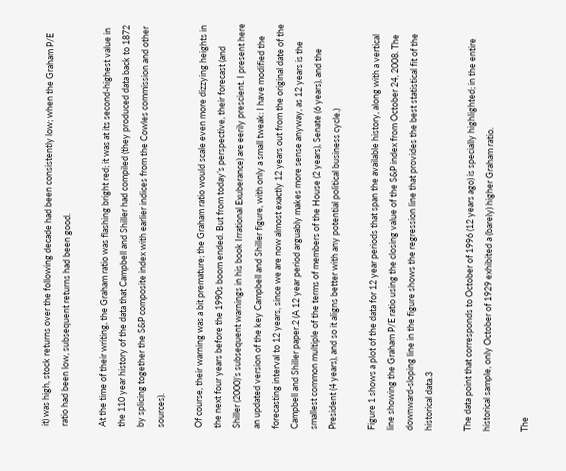it) was high, stock returns over the following decade had been consistently low; when the Graham P/E ratio had been low, subsequent returns had been good.

At the time of their writing, the Graham ratio was flashing bright red; it was at its second-highest value in the 110 year history of the data that Campbell and Shiller had compiled (they produced data back to 1872 by splicing together the S&P composite index with earlier indices from the Cowles commission and other sources).

Of course, their warning was a bit premature; the Graham ratio would scale even more dizzying heights in the next four years before the 1990s boom ended. But from today’s perspective, their forecast (and Shiller (2000)’s subsequent warnings in his book Irrational Exuberance) are eerily prescient. I present here an updated version of the key Campbell and Shiller figure, with only a small tweak: I have modified the forecasting interval to 12 years, since we are now almost exactly 12 years out from the original date of the Campbell and Shiller paper.2 (A 12 year period arguably makes more sense anyway, as 12 years is the smallest common multiple of the terms of members of the House (2 years), Senate (6 years), and the President (4 years), and so it aligns better with any potential political business cycle.)

Figure 1 shows a plot of the data for 12 year periods that span the available history, along with a vertical line showing the Graham P/E ratio using the closing value of the S&P index from October 24, 2008. The downward-sloping line in the figure shows the regression line that provides the best statistical fit of the historical data.3

The data point that corresponds to October of 1996 (12 years ago) is specially highlighted; in the entire historical sample, only October of 1929 exhibited a (barely) higher Graham ratio.

The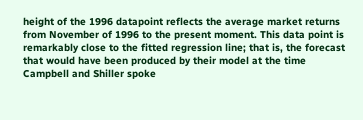height of the 1996 datapoint reflects the average market returns from November of 1996 to the present moment. This data point is remarkably close to the fitted regression line; that is, the forecast that would have been produced by their model at the time Campbell and Shiller spoke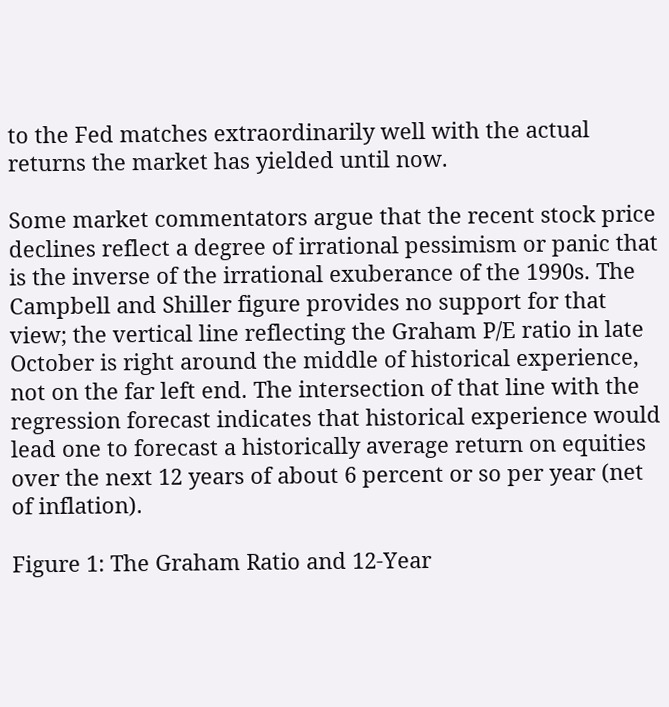to the Fed matches extraordinarily well with the actual returns the market has yielded until now.

Some market commentators argue that the recent stock price declines reflect a degree of irrational pessimism or panic that is the inverse of the irrational exuberance of the 1990s. The Campbell and Shiller figure provides no support for that view; the vertical line reflecting the Graham P/E ratio in late October is right around the middle of historical experience, not on the far left end. The intersection of that line with the regression forecast indicates that historical experience would lead one to forecast a historically average return on equities over the next 12 years of about 6 percent or so per year (net of inflation).

Figure 1: The Graham Ratio and 12-Year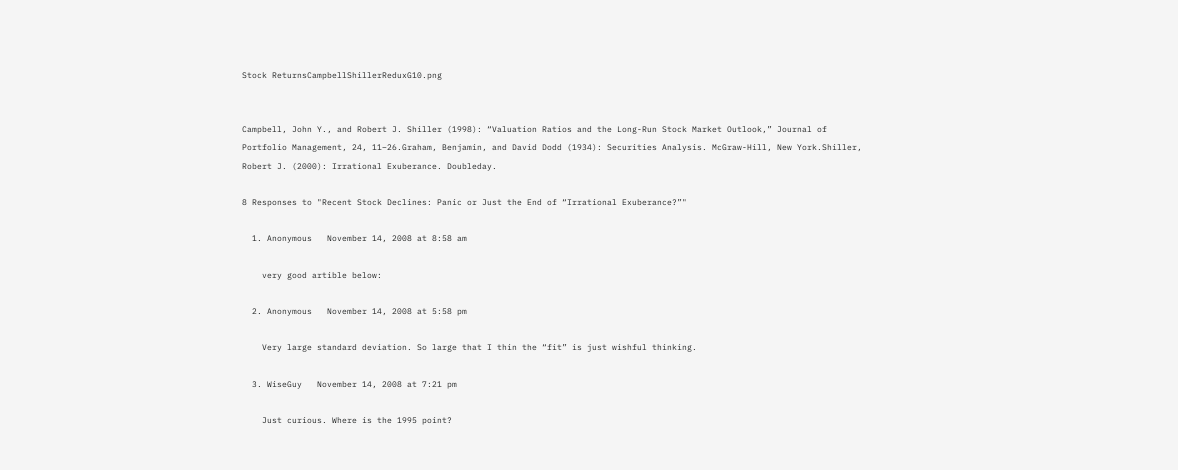Stock ReturnsCampbellShillerReduxG10.png


Campbell, John Y., and Robert J. Shiller (1998): “Valuation Ratios and the Long-Run Stock Market Outlook,” Journal of Portfolio Management, 24, 11–26.Graham, Benjamin, and David Dodd (1934): Securities Analysis. McGraw-Hill, New York.Shiller, Robert J. (2000): Irrational Exuberance. Doubleday.

8 Responses to "Recent Stock Declines: Panic or Just the End of “Irrational Exuberance?”"

  1. Anonymous   November 14, 2008 at 8:58 am

    very good artible below:

  2. Anonymous   November 14, 2008 at 5:58 pm

    Very large standard deviation. So large that I thin the “fit” is just wishful thinking.

  3. WiseGuy   November 14, 2008 at 7:21 pm

    Just curious. Where is the 1995 point?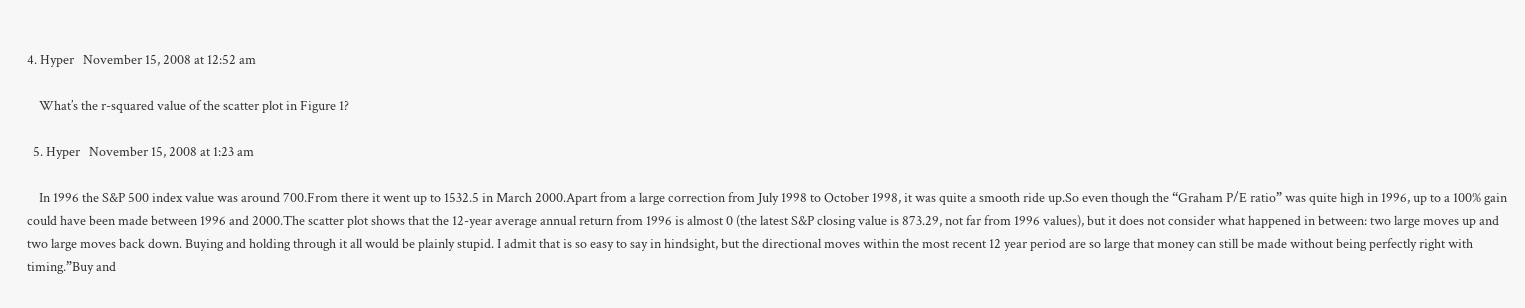4. Hyper   November 15, 2008 at 12:52 am

    What’s the r-squared value of the scatter plot in Figure 1?

  5. Hyper   November 15, 2008 at 1:23 am

    In 1996 the S&P 500 index value was around 700.From there it went up to 1532.5 in March 2000.Apart from a large correction from July 1998 to October 1998, it was quite a smooth ride up.So even though the “Graham P/E ratio” was quite high in 1996, up to a 100% gain could have been made between 1996 and 2000.The scatter plot shows that the 12-year average annual return from 1996 is almost 0 (the latest S&P closing value is 873.29, not far from 1996 values), but it does not consider what happened in between: two large moves up and two large moves back down. Buying and holding through it all would be plainly stupid. I admit that is so easy to say in hindsight, but the directional moves within the most recent 12 year period are so large that money can still be made without being perfectly right with timing.”Buy and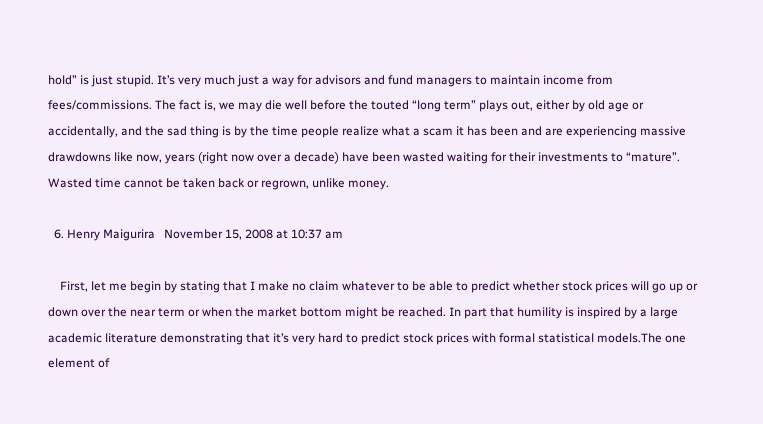hold” is just stupid. It’s very much just a way for advisors and fund managers to maintain income from fees/commissions. The fact is, we may die well before the touted “long term” plays out, either by old age or accidentally, and the sad thing is by the time people realize what a scam it has been and are experiencing massive drawdowns like now, years (right now over a decade) have been wasted waiting for their investments to “mature”. Wasted time cannot be taken back or regrown, unlike money.

  6. Henry Maigurira   November 15, 2008 at 10:37 am

    First, let me begin by stating that I make no claim whatever to be able to predict whether stock prices will go up or down over the near term or when the market bottom might be reached. In part that humility is inspired by a large academic literature demonstrating that it’s very hard to predict stock prices with formal statistical models.The one element of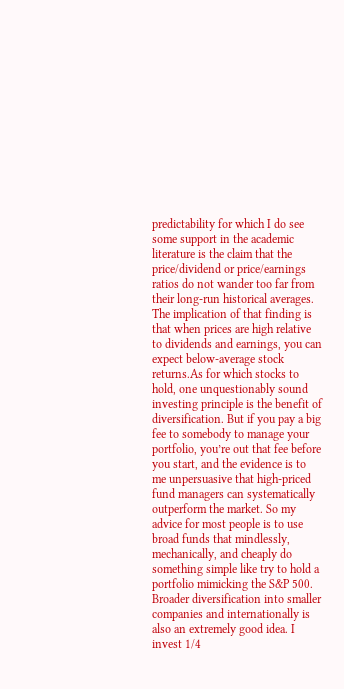predictability for which I do see some support in the academic literature is the claim that the price/dividend or price/earnings ratios do not wander too far from their long-run historical averages. The implication of that finding is that when prices are high relative to dividends and earnings, you can expect below-average stock returns.As for which stocks to hold, one unquestionably sound investing principle is the benefit of diversification. But if you pay a big fee to somebody to manage your portfolio, you’re out that fee before you start, and the evidence is to me unpersuasive that high-priced fund managers can systematically outperform the market. So my advice for most people is to use broad funds that mindlessly, mechanically, and cheaply do something simple like try to hold a portfolio mimicking the S&P 500. Broader diversification into smaller companies and internationally is also an extremely good idea. I invest 1/4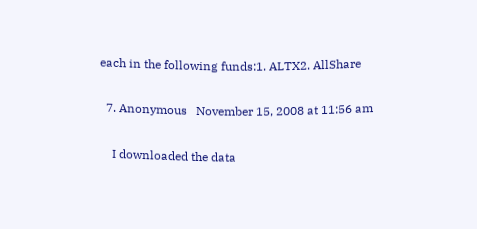each in the following funds:1. ALTX2. AllShare

  7. Anonymous   November 15, 2008 at 11:56 am

    I downloaded the data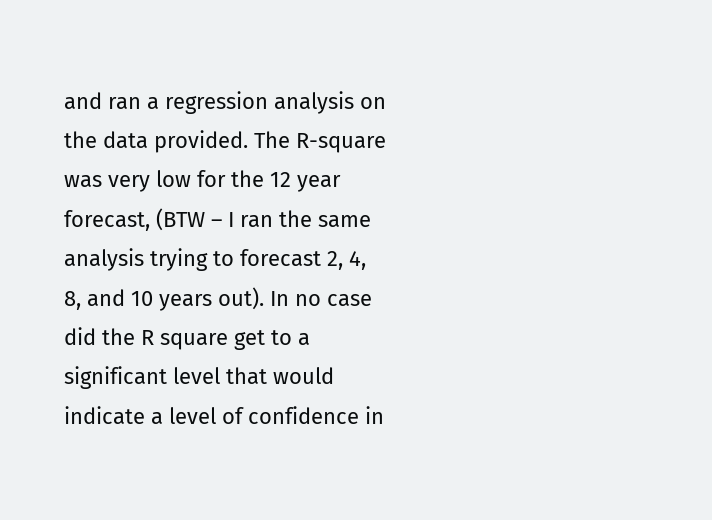and ran a regression analysis on the data provided. The R-square was very low for the 12 year forecast, (BTW – I ran the same analysis trying to forecast 2, 4, 8, and 10 years out). In no case did the R square get to a significant level that would indicate a level of confidence in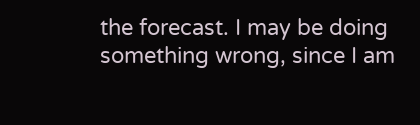the forecast. I may be doing something wrong, since I am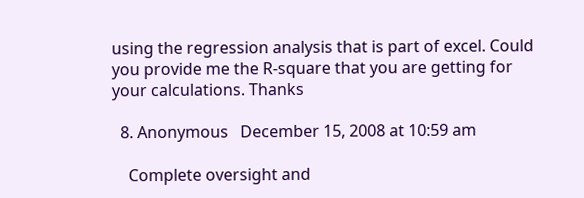using the regression analysis that is part of excel. Could you provide me the R-square that you are getting for your calculations. Thanks

  8. Anonymous   December 15, 2008 at 10:59 am

    Complete oversight and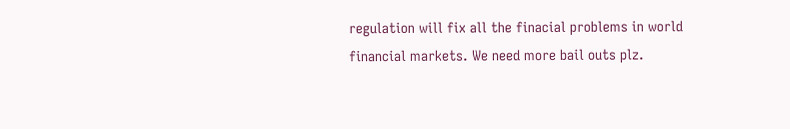regulation will fix all the finacial problems in world financial markets. We need more bail outs plz.